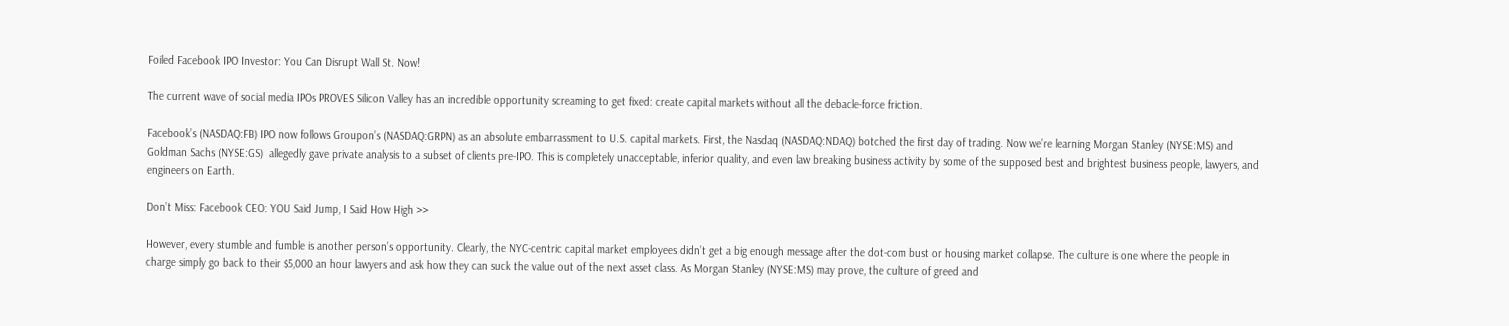Foiled Facebook IPO Investor: You Can Disrupt Wall St. Now!

The current wave of social media IPOs PROVES Silicon Valley has an incredible opportunity screaming to get fixed: create capital markets without all the debacle-force friction.

Facebook’s (NASDAQ:FB) IPO now follows Groupon’s (NASDAQ:GRPN) as an absolute embarrassment to U.S. capital markets. First, the Nasdaq (NASDAQ:NDAQ) botched the first day of trading. Now we’re learning Morgan Stanley (NYSE:MS) and Goldman Sachs (NYSE:GS)  allegedly gave private analysis to a subset of clients pre-IPO. This is completely unacceptable, inferior quality, and even law breaking business activity by some of the supposed best and brightest business people, lawyers, and engineers on Earth.

Don’t Miss: Facebook CEO: YOU Said Jump, I Said How High >>

However, every stumble and fumble is another person’s opportunity. Clearly, the NYC-centric capital market employees didn’t get a big enough message after the dot-com bust or housing market collapse. The culture is one where the people in charge simply go back to their $5,000 an hour lawyers and ask how they can suck the value out of the next asset class. As Morgan Stanley (NYSE:MS) may prove, the culture of greed and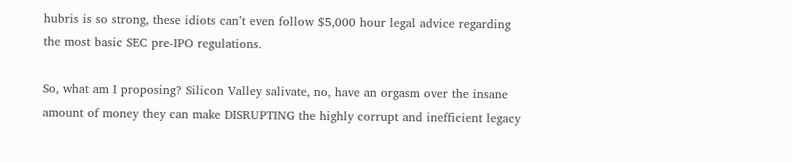hubris is so strong, these idiots can’t even follow $5,000 hour legal advice regarding the most basic SEC pre-IPO regulations.

So, what am I proposing? Silicon Valley salivate, no, have an orgasm over the insane amount of money they can make DISRUPTING the highly corrupt and inefficient legacy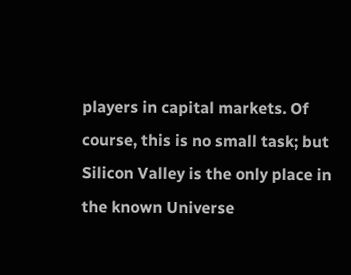players in capital markets. Of course, this is no small task; but Silicon Valley is the only place in the known Universe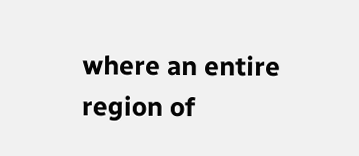where an entire region of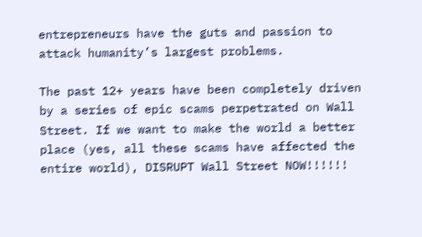entrepreneurs have the guts and passion to attack humanity’s largest problems.

The past 12+ years have been completely driven by a series of epic scams perpetrated on Wall Street. If we want to make the world a better place (yes, all these scams have affected the entire world), DISRUPT Wall Street NOW!!!!!!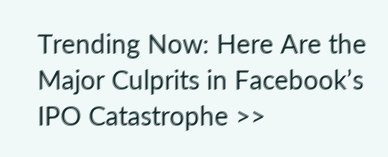Trending Now: Here Are the Major Culprits in Facebook’s IPO Catastrophe >>